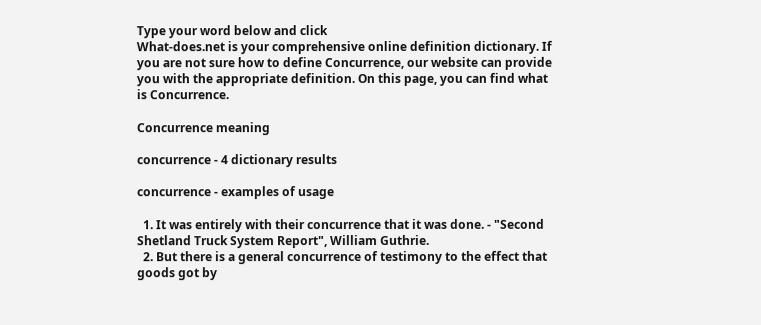Type your word below and click
What-does.net is your comprehensive online definition dictionary. If you are not sure how to define Concurrence, our website can provide you with the appropriate definition. On this page, you can find what is Concurrence.

Concurrence meaning

concurrence - 4 dictionary results

concurrence - examples of usage

  1. It was entirely with their concurrence that it was done. - "Second Shetland Truck System Report", William Guthrie.
  2. But there is a general concurrence of testimony to the effect that goods got by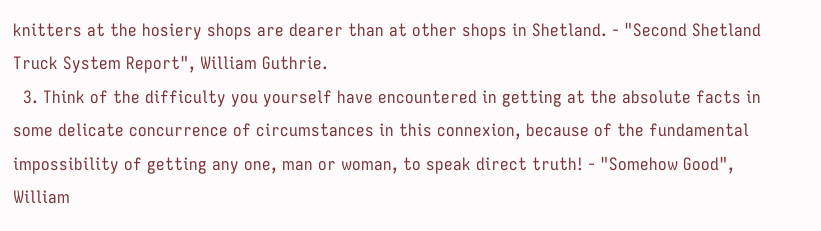knitters at the hosiery shops are dearer than at other shops in Shetland. - "Second Shetland Truck System Report", William Guthrie.
  3. Think of the difficulty you yourself have encountered in getting at the absolute facts in some delicate concurrence of circumstances in this connexion, because of the fundamental impossibility of getting any one, man or woman, to speak direct truth! - "Somehow Good", William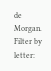de Morgan.
Filter by letter: